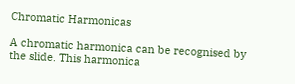Chromatic Harmonicas

A chromatic harmonica can be recognised by the slide. This harmonica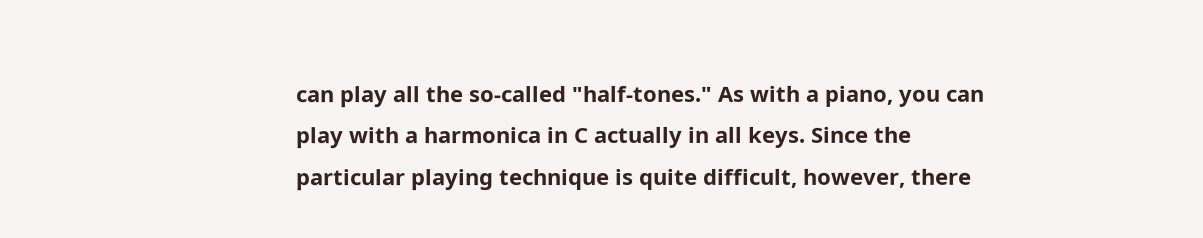can play all the so-called "half-tones." As with a piano, you can play with a harmonica in C actually in all keys. Since the particular playing technique is quite difficult, however, there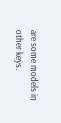are some models in other keys.